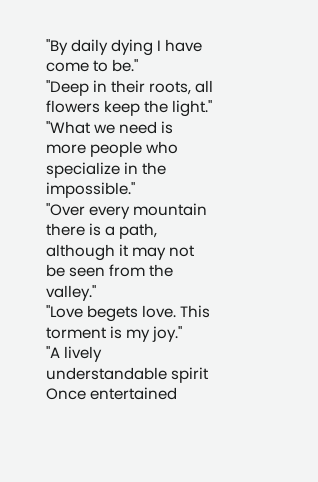"By daily dying I have come to be."
"Deep in their roots, all flowers keep the light."
"What we need is more people who specialize in the impossible."
"Over every mountain there is a path, although it may not be seen from the valley."
"Love begets love. This torment is my joy."
"A lively understandable spirit Once entertained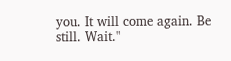you. It will come again. Be still. Wait."